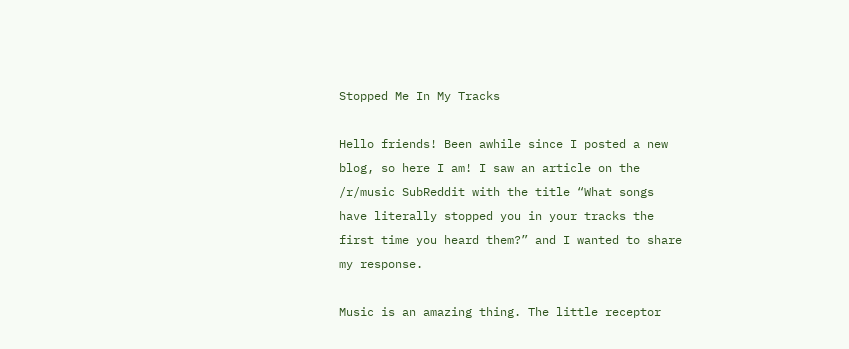Stopped Me In My Tracks

Hello friends! Been awhile since I posted a new blog, so here I am! I saw an article on the /r/music SubReddit with the title “What songs have literally stopped you in your tracks the first time you heard them?” and I wanted to share my response.

Music is an amazing thing. The little receptor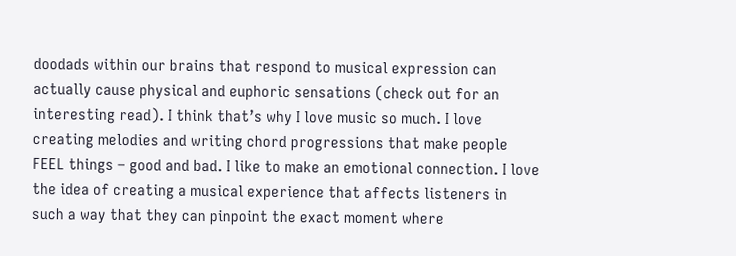doodads within our brains that respond to musical expression can actually cause physical and euphoric sensations (check out for an interesting read). I think that’s why I love music so much. I love creating melodies and writing chord progressions that make people FEEL things – good and bad. I like to make an emotional connection. I love the idea of creating a musical experience that affects listeners in such a way that they can pinpoint the exact moment where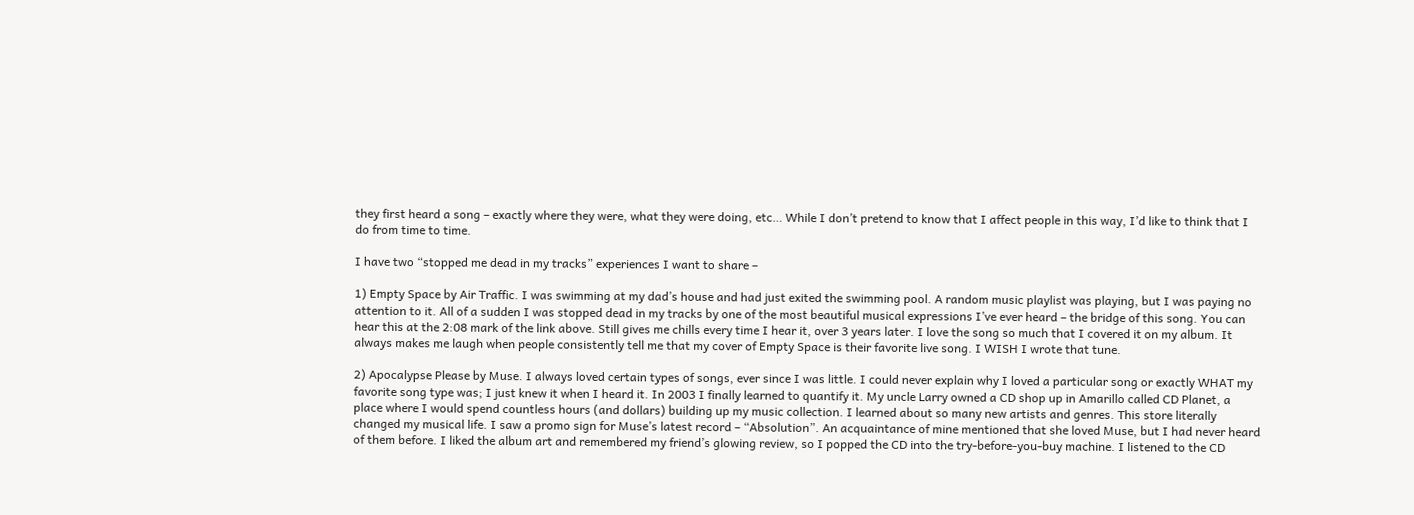they first heard a song – exactly where they were, what they were doing, etc… While I don’t pretend to know that I affect people in this way, I’d like to think that I do from time to time.

I have two “stopped me dead in my tracks” experiences I want to share –

1) Empty Space by Air Traffic. I was swimming at my dad’s house and had just exited the swimming pool. A random music playlist was playing, but I was paying no attention to it. All of a sudden I was stopped dead in my tracks by one of the most beautiful musical expressions I’ve ever heard – the bridge of this song. You can hear this at the 2:08 mark of the link above. Still gives me chills every time I hear it, over 3 years later. I love the song so much that I covered it on my album. It always makes me laugh when people consistently tell me that my cover of Empty Space is their favorite live song. I WISH I wrote that tune.

2) Apocalypse Please by Muse. I always loved certain types of songs, ever since I was little. I could never explain why I loved a particular song or exactly WHAT my favorite song type was; I just knew it when I heard it. In 2003 I finally learned to quantify it. My uncle Larry owned a CD shop up in Amarillo called CD Planet, a place where I would spend countless hours (and dollars) building up my music collection. I learned about so many new artists and genres. This store literally changed my musical life. I saw a promo sign for Muse’s latest record – “Absolution”. An acquaintance of mine mentioned that she loved Muse, but I had never heard of them before. I liked the album art and remembered my friend’s glowing review, so I popped the CD into the try-before-you-buy machine. I listened to the CD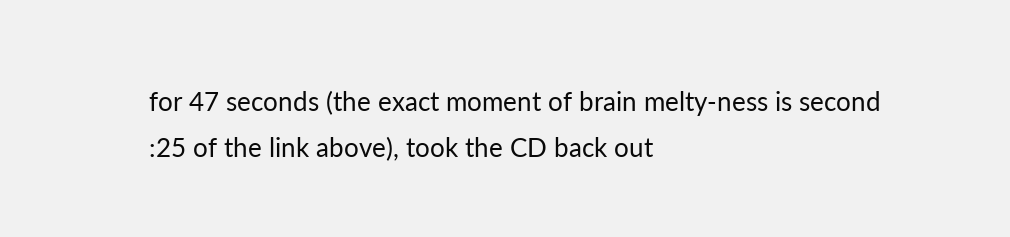for 47 seconds (the exact moment of brain melty-ness is second :25 of the link above), took the CD back out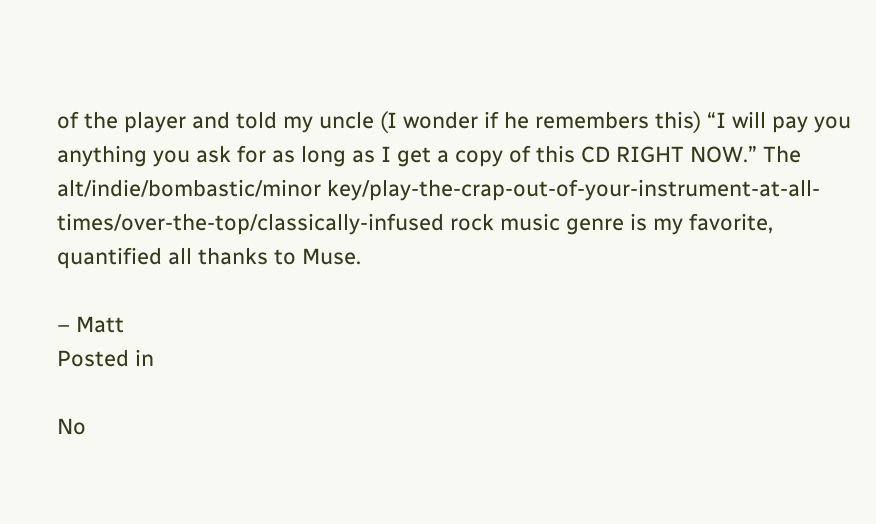of the player and told my uncle (I wonder if he remembers this) “I will pay you anything you ask for as long as I get a copy of this CD RIGHT NOW.” The alt/indie/bombastic/minor key/play-the-crap-out-of-your-instrument-at-all-times/over-the-top/classically-infused rock music genre is my favorite, quantified all thanks to Muse.

– Matt
Posted in

No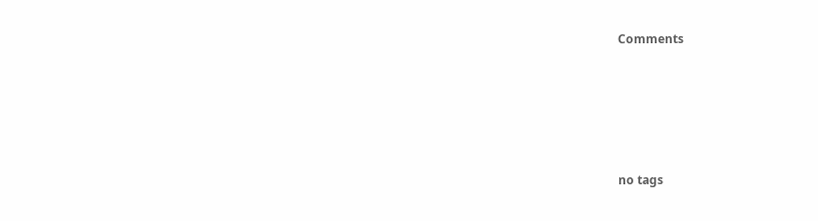Comments





no tags